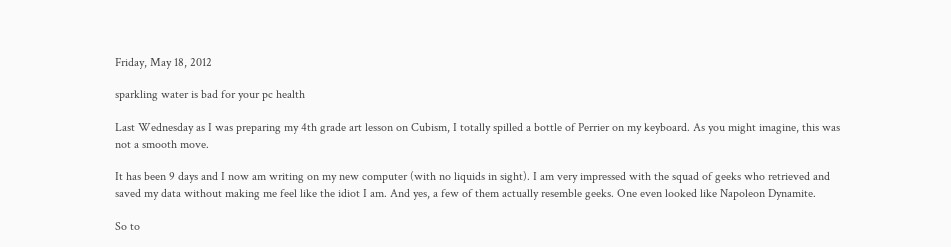Friday, May 18, 2012

sparkling water is bad for your pc health

Last Wednesday as I was preparing my 4th grade art lesson on Cubism, I totally spilled a bottle of Perrier on my keyboard. As you might imagine, this was not a smooth move.

It has been 9 days and I now am writing on my new computer (with no liquids in sight). I am very impressed with the squad of geeks who retrieved and saved my data without making me feel like the idiot I am. And yes, a few of them actually resemble geeks. One even looked like Napoleon Dynamite.

So to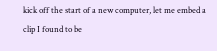kick off the start of a new computer, let me embed a clip I found to be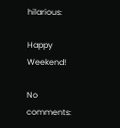hilarious:

Happy Weekend!

No comments: